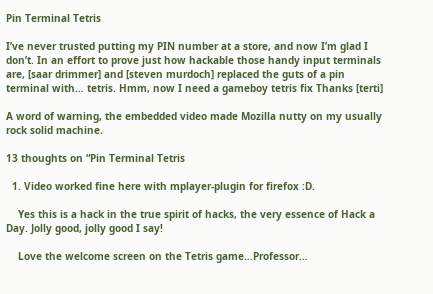Pin Terminal Tetris

I’ve never trusted putting my PIN number at a store, and now I’m glad I don’t. In an effort to prove just how hackable those handy input terminals are, [saar drimmer] and [steven murdoch] replaced the guts of a pin terminal with… tetris. Hmm, now I need a gameboy tetris fix Thanks [terti]

A word of warning, the embedded video made Mozilla nutty on my usually rock solid machine.

13 thoughts on “Pin Terminal Tetris

  1. Video worked fine here with mplayer-plugin for firefox :D.

    Yes this is a hack in the true spirit of hacks, the very essence of Hack a Day. Jolly good, jolly good I say!

    Love the welcome screen on the Tetris game…Professor…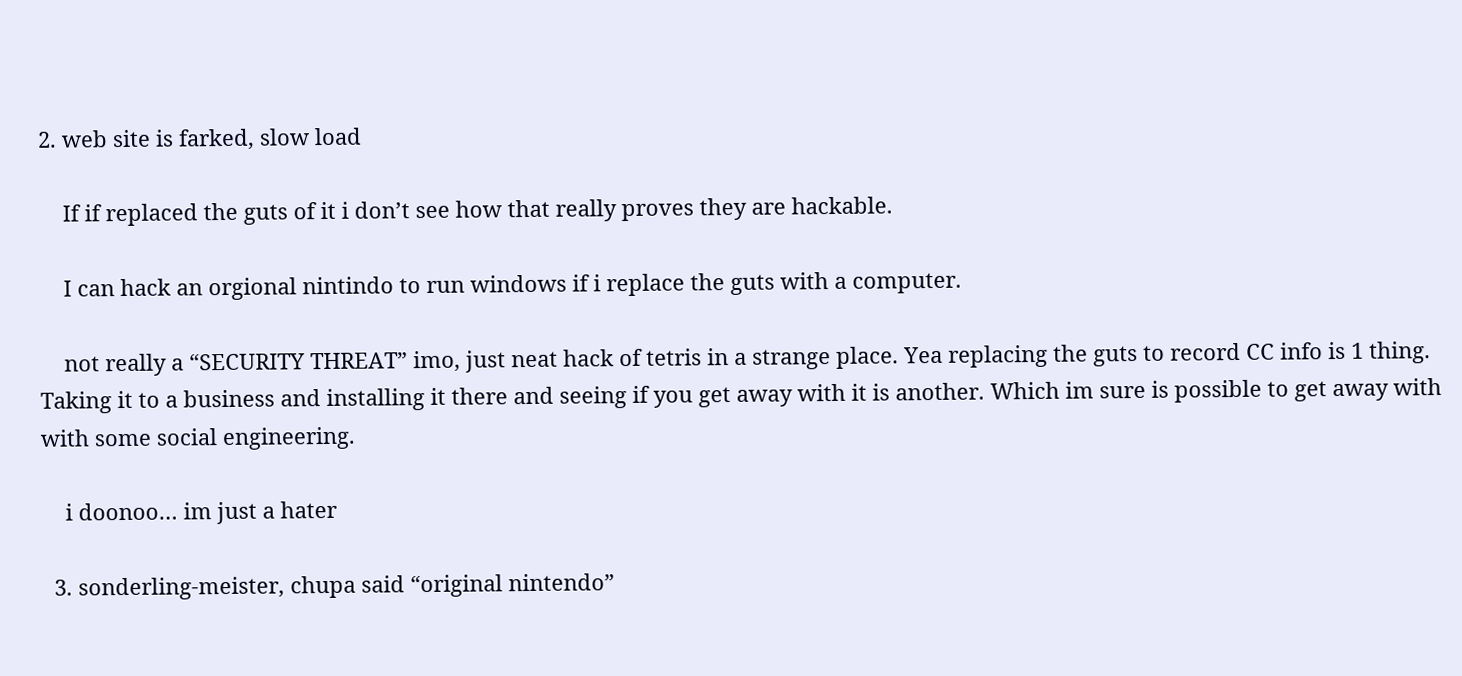2. web site is farked, slow load

    If if replaced the guts of it i don’t see how that really proves they are hackable.

    I can hack an orgional nintindo to run windows if i replace the guts with a computer.

    not really a “SECURITY THREAT” imo, just neat hack of tetris in a strange place. Yea replacing the guts to record CC info is 1 thing. Taking it to a business and installing it there and seeing if you get away with it is another. Which im sure is possible to get away with with some social engineering.

    i doonoo… im just a hater

  3. sonderling-meister, chupa said “original nintendo”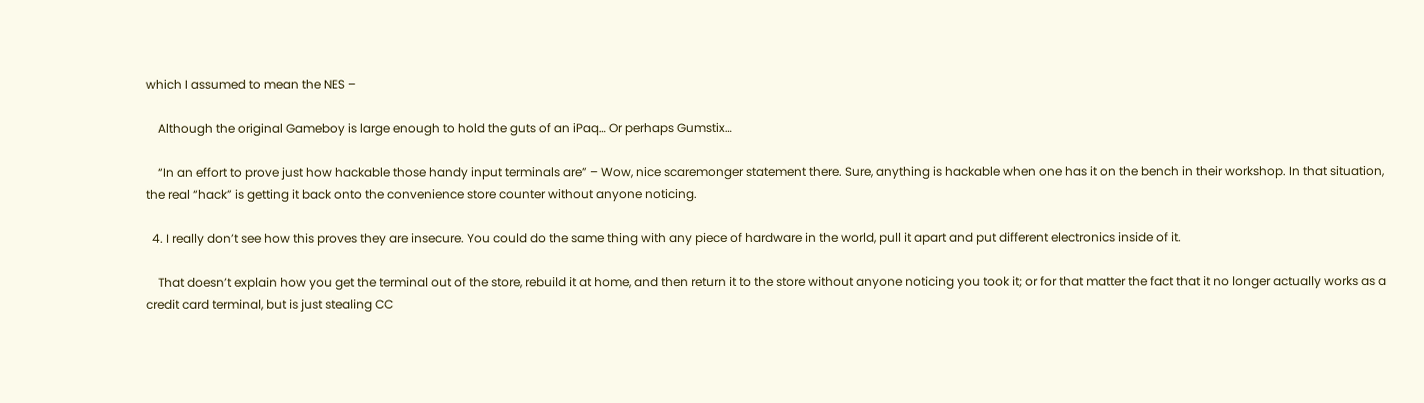which I assumed to mean the NES –

    Although the original Gameboy is large enough to hold the guts of an iPaq… Or perhaps Gumstix…

    “In an effort to prove just how hackable those handy input terminals are” – Wow, nice scaremonger statement there. Sure, anything is hackable when one has it on the bench in their workshop. In that situation, the real “hack” is getting it back onto the convenience store counter without anyone noticing.

  4. I really don’t see how this proves they are insecure. You could do the same thing with any piece of hardware in the world, pull it apart and put different electronics inside of it.

    That doesn’t explain how you get the terminal out of the store, rebuild it at home, and then return it to the store without anyone noticing you took it; or for that matter the fact that it no longer actually works as a credit card terminal, but is just stealing CC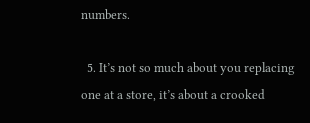numbers.

  5. It’s not so much about you replacing one at a store, it’s about a crooked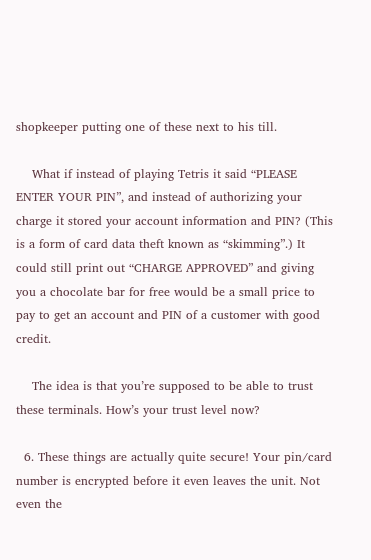shopkeeper putting one of these next to his till.

    What if instead of playing Tetris it said “PLEASE ENTER YOUR PIN”, and instead of authorizing your charge it stored your account information and PIN? (This is a form of card data theft known as “skimming”.) It could still print out “CHARGE APPROVED” and giving you a chocolate bar for free would be a small price to pay to get an account and PIN of a customer with good credit.

    The idea is that you’re supposed to be able to trust these terminals. How’s your trust level now?

  6. These things are actually quite secure! Your pin/card number is encrypted before it even leaves the unit. Not even the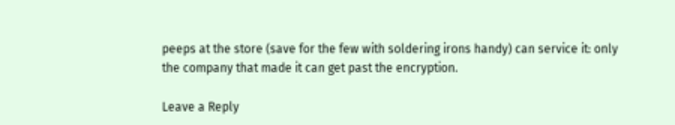peeps at the store (save for the few with soldering irons handy) can service it: only the company that made it can get past the encryption.

Leave a Reply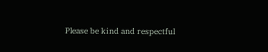Please be kind and respectful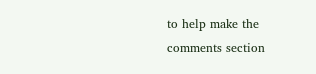to help make the comments section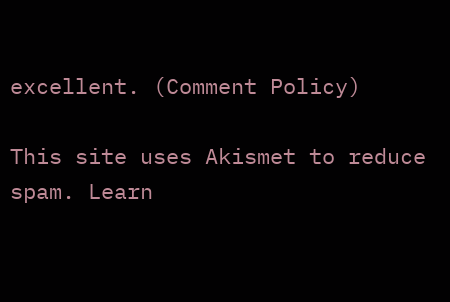excellent. (Comment Policy)

This site uses Akismet to reduce spam. Learn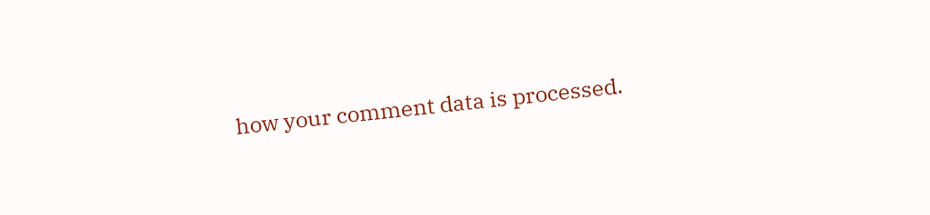how your comment data is processed.